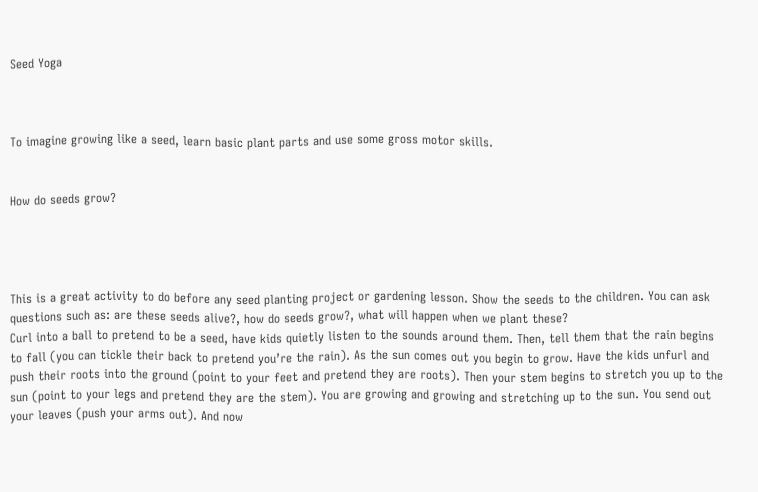Seed Yoga



To imagine growing like a seed, learn basic plant parts and use some gross motor skills.


How do seeds grow?




This is a great activity to do before any seed planting project or gardening lesson. Show the seeds to the children. You can ask questions such as: are these seeds alive?, how do seeds grow?, what will happen when we plant these?
Curl into a ball to pretend to be a seed, have kids quietly listen to the sounds around them. Then, tell them that the rain begins to fall (you can tickle their back to pretend you’re the rain). As the sun comes out you begin to grow. Have the kids unfurl and push their roots into the ground (point to your feet and pretend they are roots). Then your stem begins to stretch you up to the sun (point to your legs and pretend they are the stem). You are growing and growing and stretching up to the sun. You send out your leaves (push your arms out). And now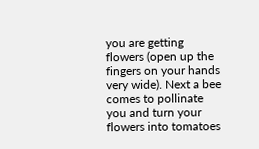you are getting flowers (open up the fingers on your hands very wide). Next a bee comes to pollinate you and turn your flowers into tomatoes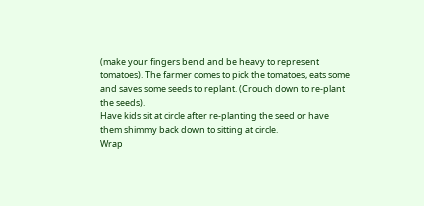(make your fingers bend and be heavy to represent tomatoes). The farmer comes to pick the tomatoes, eats some and saves some seeds to replant. (Crouch down to re-plant the seeds).
Have kids sit at circle after re-planting the seed or have them shimmy back down to sitting at circle.
Wrap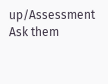up/Assessment
Ask them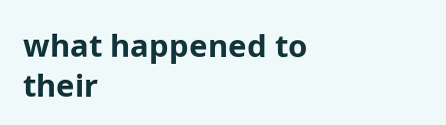what happened to their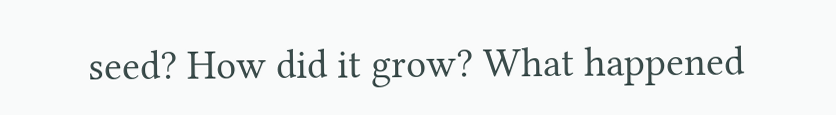seed? How did it grow? What happened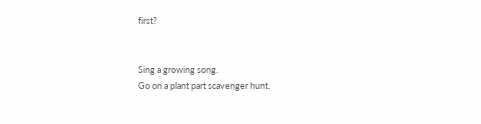first?


Sing a growing song.
Go on a plant part scavenger hunt.